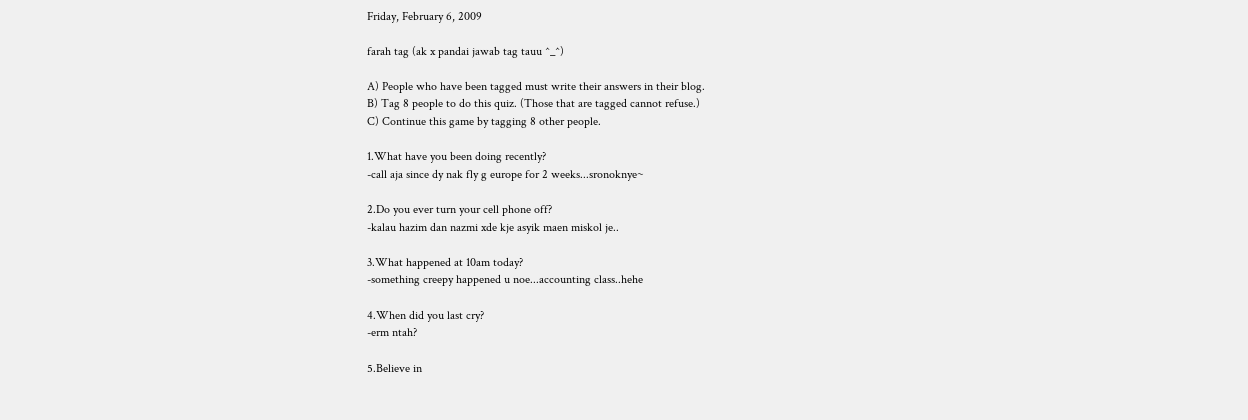Friday, February 6, 2009

farah tag (ak x pandai jawab tag tauu ^_^)

A) People who have been tagged must write their answers in their blog.
B) Tag 8 people to do this quiz. (Those that are tagged cannot refuse.)
C) Continue this game by tagging 8 other people.

1.What have you been doing recently?
-call aja since dy nak fly g europe for 2 weeks...sronoknye~

2.Do you ever turn your cell phone off?
-kalau hazim dan nazmi xde kje asyik maen miskol je..

3.What happened at 10am today?
-something creepy happened u noe...accounting class..hehe

4.When did you last cry?
-erm ntah?

5.Believe in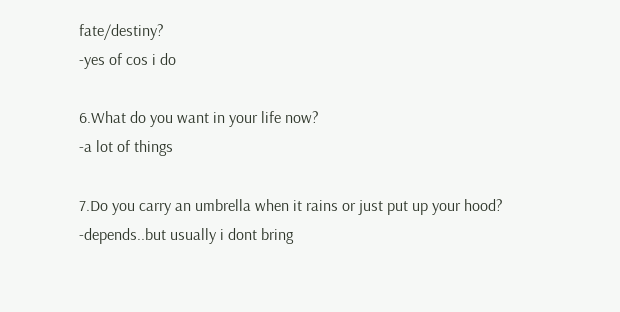fate/destiny?
-yes of cos i do

6.What do you want in your life now?
-a lot of things

7.Do you carry an umbrella when it rains or just put up your hood?
-depends..but usually i dont bring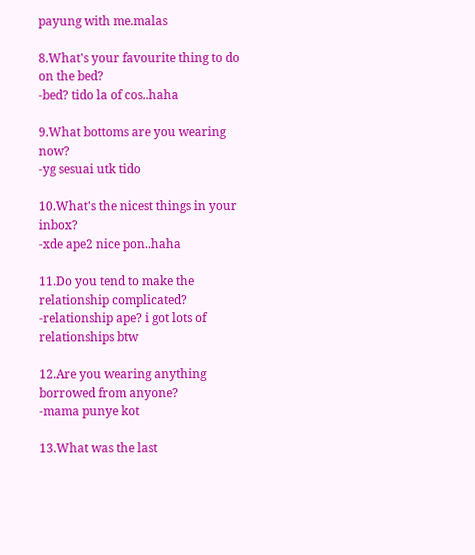payung with me.malas

8.What's your favourite thing to do on the bed?
-bed? tido la of cos..haha

9.What bottoms are you wearing now?
-yg sesuai utk tido

10.What's the nicest things in your inbox?
-xde ape2 nice pon..haha

11.Do you tend to make the relationship complicated?
-relationship ape? i got lots of relationships btw

12.Are you wearing anything borrowed from anyone?
-mama punye kot

13.What was the last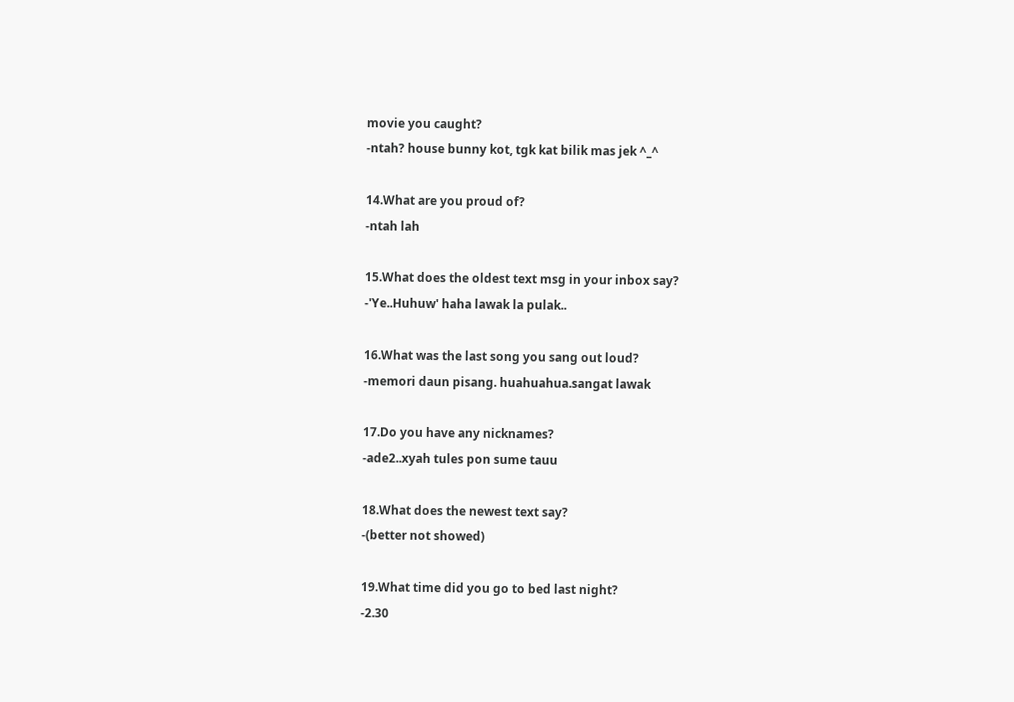movie you caught?
-ntah? house bunny kot, tgk kat bilik mas jek ^_^

14.What are you proud of?
-ntah lah

15.What does the oldest text msg in your inbox say?
-'Ye..Huhuw' haha lawak la pulak..

16.What was the last song you sang out loud?
-memori daun pisang. huahuahua.sangat lawak

17.Do you have any nicknames?
-ade2..xyah tules pon sume tauu

18.What does the newest text say?
-(better not showed)

19.What time did you go to bed last night?
-2.30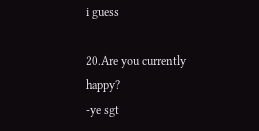i guess

20.Are you currently happy?
-ye sgt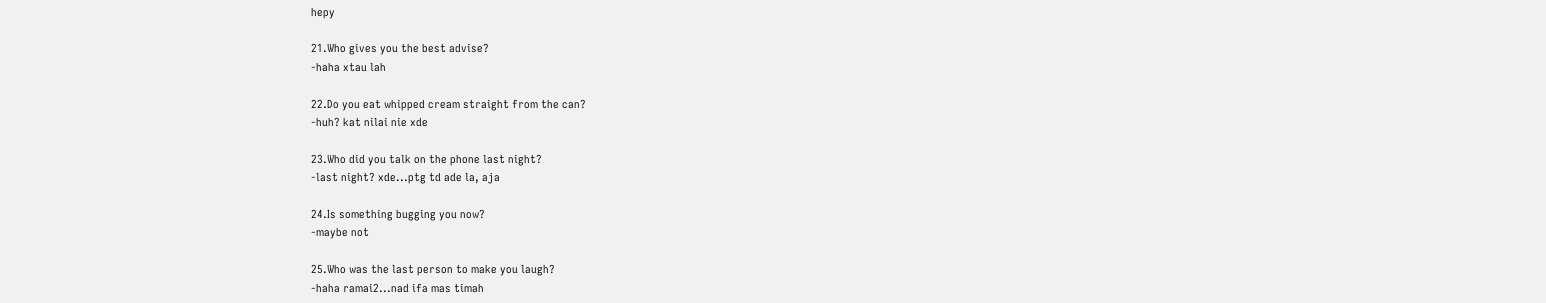hepy

21.Who gives you the best advise?
-haha xtau lah

22.Do you eat whipped cream straight from the can?
-huh? kat nilai nie xde

23.Who did you talk on the phone last night?
-last night? xde...ptg td ade la, aja

24.Is something bugging you now?
-maybe not

25.Who was the last person to make you laugh?
-haha ramai2...nad ifa mas timah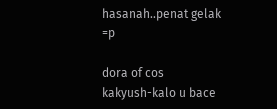hasanah..penat gelak =p

dora of cos
kakyush-kalo u bace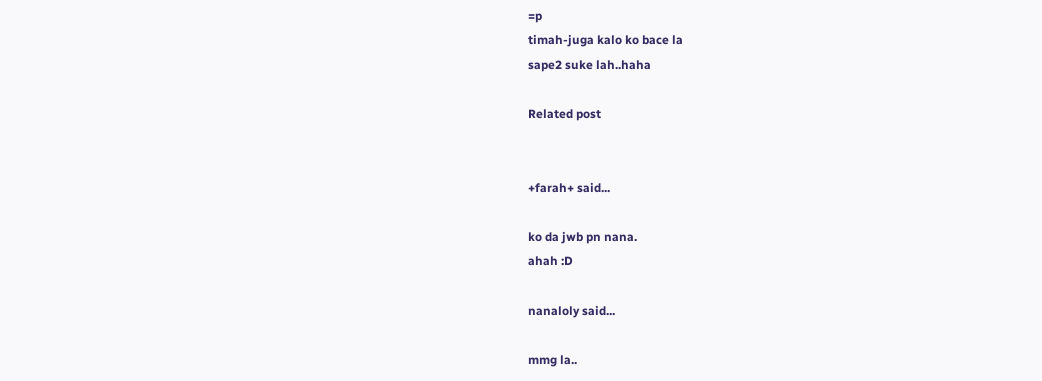=p
timah-juga kalo ko bace la
sape2 suke lah..haha

Related post


+farah+ said...

ko da jwb pn nana.
ahah :D

nanaloly said...

mmg la..